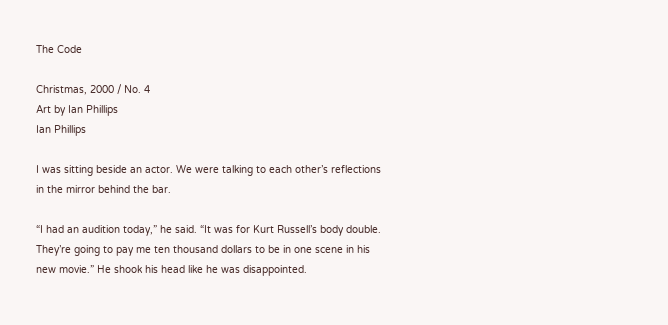The Code

Christmas, 2000 / No. 4
Art by Ian Phillips
Ian Phillips

I was sitting beside an actor. We were talking to each other’s reflections in the mirror behind the bar.

“I had an audition today,” he said. “It was for Kurt Russell’s body double. They’re going to pay me ten thousand dollars to be in one scene in his new movie.” He shook his head like he was disappointed.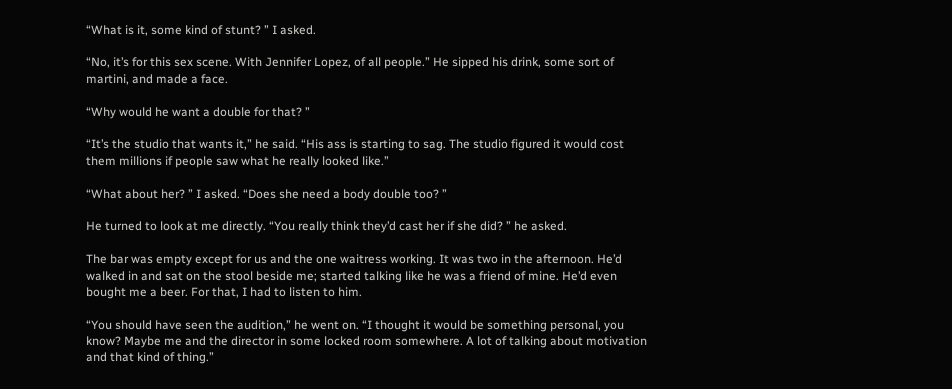“What is it, some kind of stunt? ” I asked.

“No, it’s for this sex scene. With Jennifer Lopez, of all people.” He sipped his drink, some sort of martini, and made a face.

“Why would he want a double for that? ”

“It’s the studio that wants it,” he said. “His ass is starting to sag. The studio figured it would cost them millions if people saw what he really looked like.”

“What about her? ” I asked. “Does she need a body double too? ”

He turned to look at me directly. “You really think they’d cast her if she did? ” he asked.

The bar was empty except for us and the one waitress working. It was two in the afternoon. He’d walked in and sat on the stool beside me; started talking like he was a friend of mine. He’d even bought me a beer. For that, I had to listen to him.

“You should have seen the audition,” he went on. “I thought it would be something personal, you know? Maybe me and the director in some locked room somewhere. A lot of talking about motivation and that kind of thing.”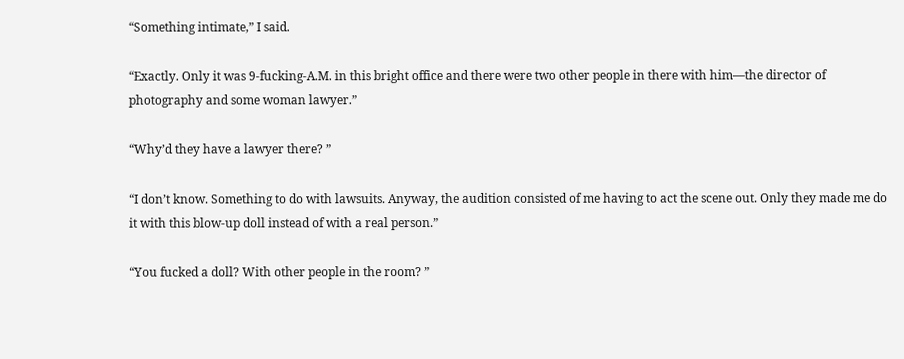“Something intimate,” I said.

“Exactly. Only it was 9-fucking-A.M. in this bright office and there were two other people in there with him—the director of photography and some woman lawyer.”

“Why’d they have a lawyer there? ”

“I don’t know. Something to do with lawsuits. Anyway, the audition consisted of me having to act the scene out. Only they made me do it with this blow-up doll instead of with a real person.”

“You fucked a doll? With other people in the room? ”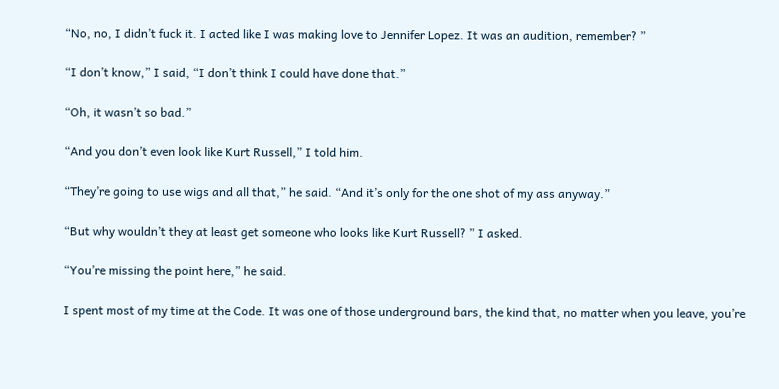“No, no, I didn’t fuck it. I acted like I was making love to Jennifer Lopez. It was an audition, remember? ”

“I don’t know,” I said, “I don’t think I could have done that.”

“Oh, it wasn’t so bad.”

“And you don’t even look like Kurt Russell,” I told him.

“They’re going to use wigs and all that,” he said. “And it’s only for the one shot of my ass anyway.”

“But why wouldn’t they at least get someone who looks like Kurt Russell? ” I asked.

“You’re missing the point here,” he said.

I spent most of my time at the Code. It was one of those underground bars, the kind that, no matter when you leave, you’re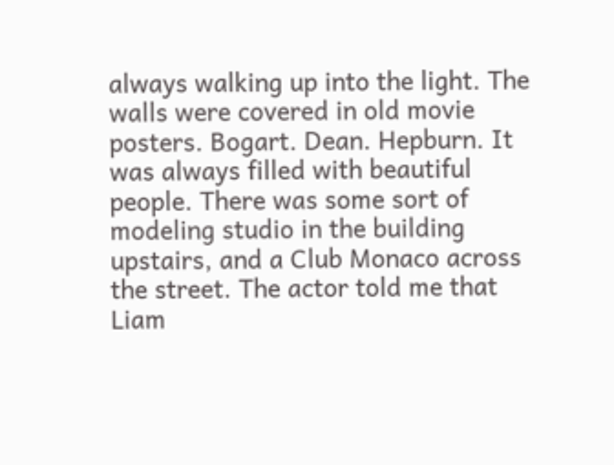always walking up into the light. The walls were covered in old movie posters. Bogart. Dean. Hepburn. It was always filled with beautiful people. There was some sort of modeling studio in the building upstairs, and a Club Monaco across the street. The actor told me that Liam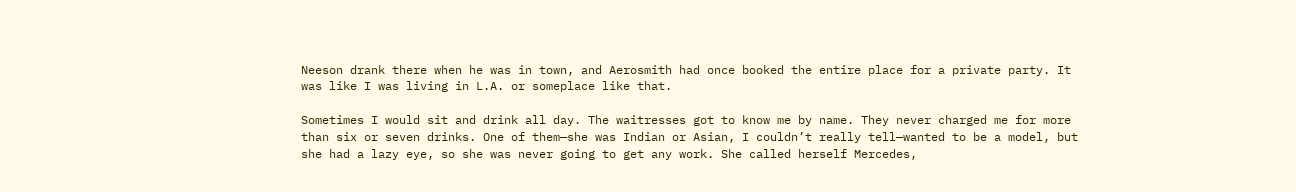Neeson drank there when he was in town, and Aerosmith had once booked the entire place for a private party. It was like I was living in L.A. or someplace like that.

Sometimes I would sit and drink all day. The waitresses got to know me by name. They never charged me for more than six or seven drinks. One of them—she was Indian or Asian, I couldn’t really tell—wanted to be a model, but she had a lazy eye, so she was never going to get any work. She called herself Mercedes,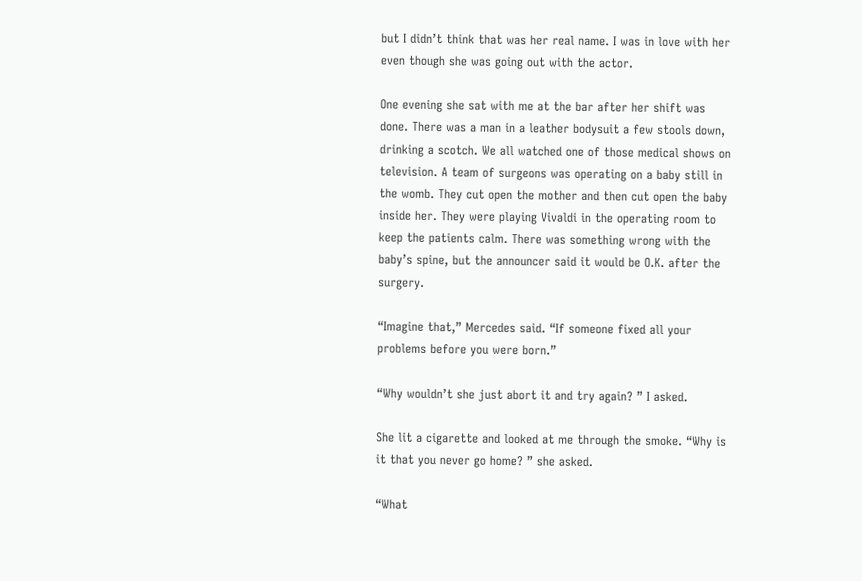but I didn’t think that was her real name. I was in love with her even though she was going out with the actor.

One evening she sat with me at the bar after her shift was done. There was a man in a leather bodysuit a few stools down, drinking a scotch. We all watched one of those medical shows on television. A team of surgeons was operating on a baby still in the womb. They cut open the mother and then cut open the baby inside her. They were playing Vivaldi in the operating room to keep the patients calm. There was something wrong with the baby’s spine, but the announcer said it would be O.K. after the surgery.

“Imagine that,” Mercedes said. “If someone fixed all your problems before you were born.”

“Why wouldn’t she just abort it and try again? ” I asked.

She lit a cigarette and looked at me through the smoke. “Why is it that you never go home? ” she asked.

“What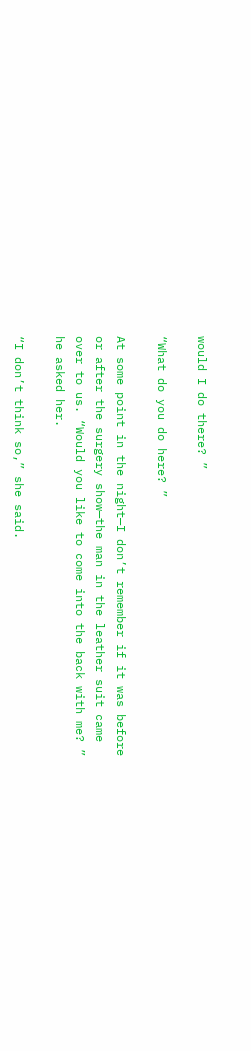would I do there? ”

“What do you do here? ”

At some point in the night—I don’t remember if it was before or after the surgery show—the man in the leather suit came over to us. “Would you like to come into the back with me? ” he asked her.

“I don’t think so,” she said.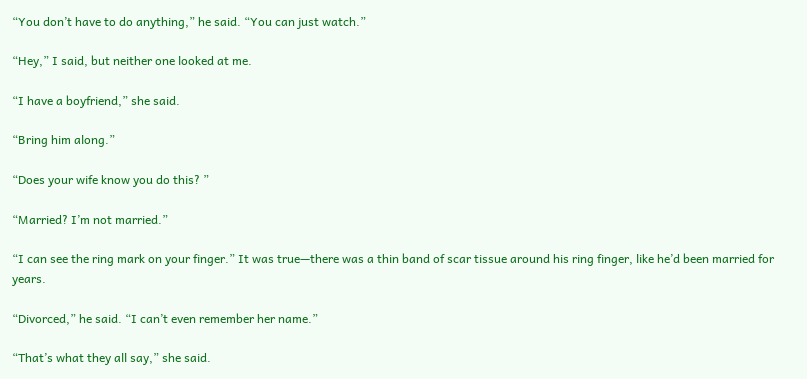“You don’t have to do anything,” he said. “You can just watch.”

“Hey,” I said, but neither one looked at me.

“I have a boyfriend,” she said.

“Bring him along.”

“Does your wife know you do this? ”

“Married? I’m not married.”

“I can see the ring mark on your finger.” It was true—there was a thin band of scar tissue around his ring finger, like he’d been married for years.

“Divorced,” he said. “I can’t even remember her name.”

“That’s what they all say,” she said.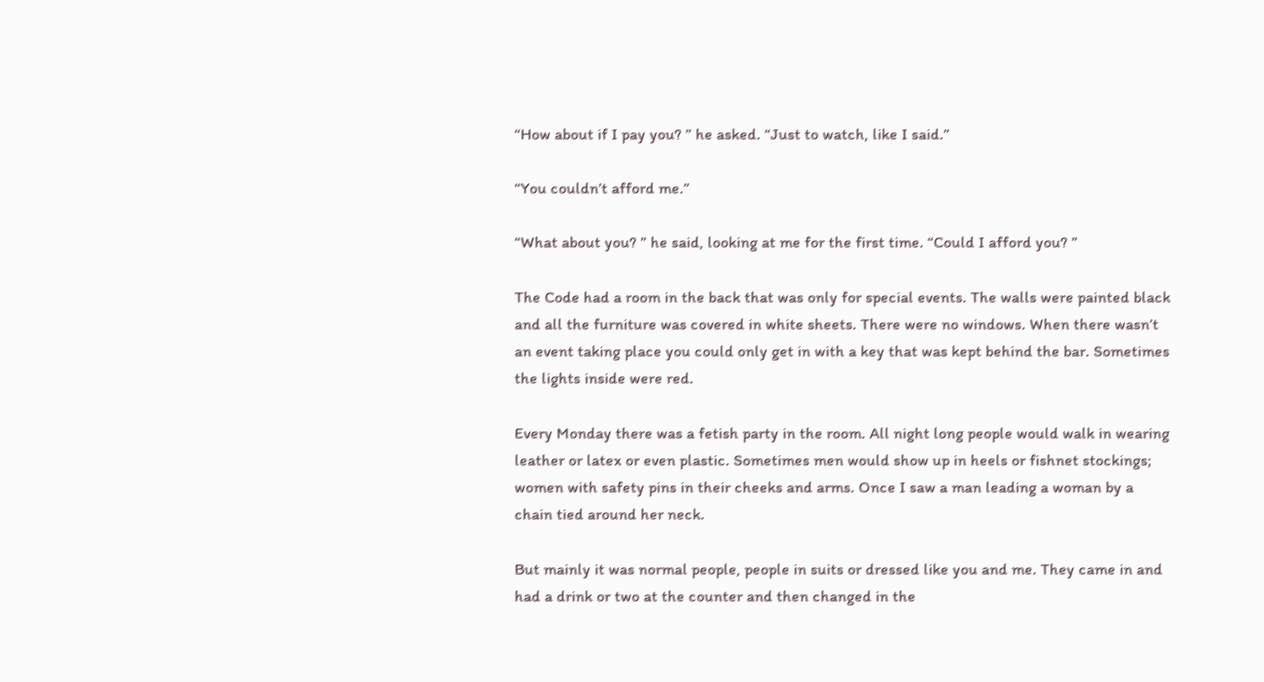“How about if I pay you? ” he asked. “Just to watch, like I said.”

“You couldn’t afford me.”

“What about you? ” he said, looking at me for the first time. “Could I afford you? ”

The Code had a room in the back that was only for special events. The walls were painted black and all the furniture was covered in white sheets. There were no windows. When there wasn’t an event taking place you could only get in with a key that was kept behind the bar. Sometimes the lights inside were red.

Every Monday there was a fetish party in the room. All night long people would walk in wearing leather or latex or even plastic. Sometimes men would show up in heels or fishnet stockings; women with safety pins in their cheeks and arms. Once I saw a man leading a woman by a chain tied around her neck.

But mainly it was normal people, people in suits or dressed like you and me. They came in and had a drink or two at the counter and then changed in the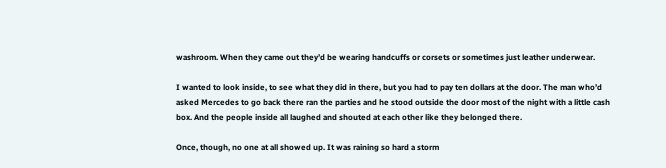washroom. When they came out they’d be wearing handcuffs or corsets or sometimes just leather underwear.

I wanted to look inside, to see what they did in there, but you had to pay ten dollars at the door. The man who’d asked Mercedes to go back there ran the parties and he stood outside the door most of the night with a little cash box. And the people inside all laughed and shouted at each other like they belonged there.

Once, though, no one at all showed up. It was raining so hard a storm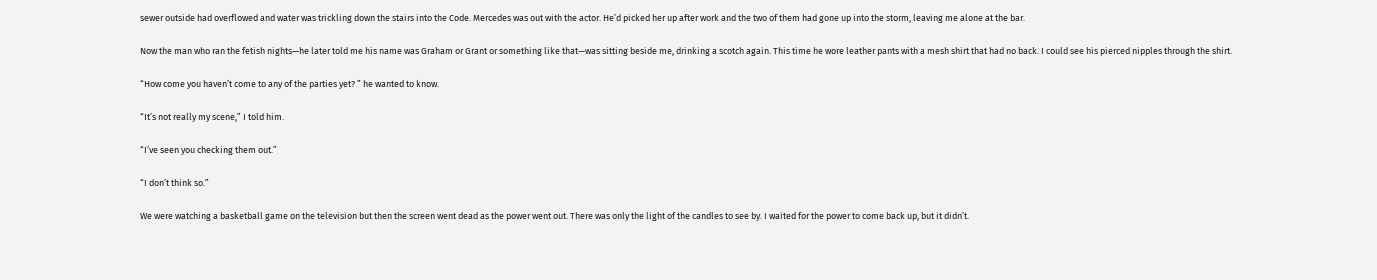sewer outside had overflowed and water was trickling down the stairs into the Code. Mercedes was out with the actor. He’d picked her up after work and the two of them had gone up into the storm, leaving me alone at the bar.

Now the man who ran the fetish nights—he later told me his name was Graham or Grant or something like that—was sitting beside me, drinking a scotch again. This time he wore leather pants with a mesh shirt that had no back. I could see his pierced nipples through the shirt.

“How come you haven’t come to any of the parties yet? ” he wanted to know.

“It’s not really my scene,” I told him.

“I’ve seen you checking them out.”

“I don’t think so.”

We were watching a basketball game on the television but then the screen went dead as the power went out. There was only the light of the candles to see by. I waited for the power to come back up, but it didn’t.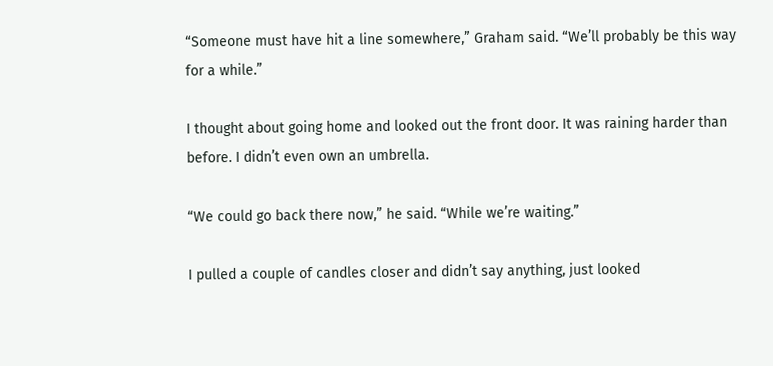“Someone must have hit a line somewhere,” Graham said. “We’ll probably be this way for a while.”

I thought about going home and looked out the front door. It was raining harder than before. I didn’t even own an umbrella.

“We could go back there now,” he said. “While we’re waiting.”

I pulled a couple of candles closer and didn’t say anything, just looked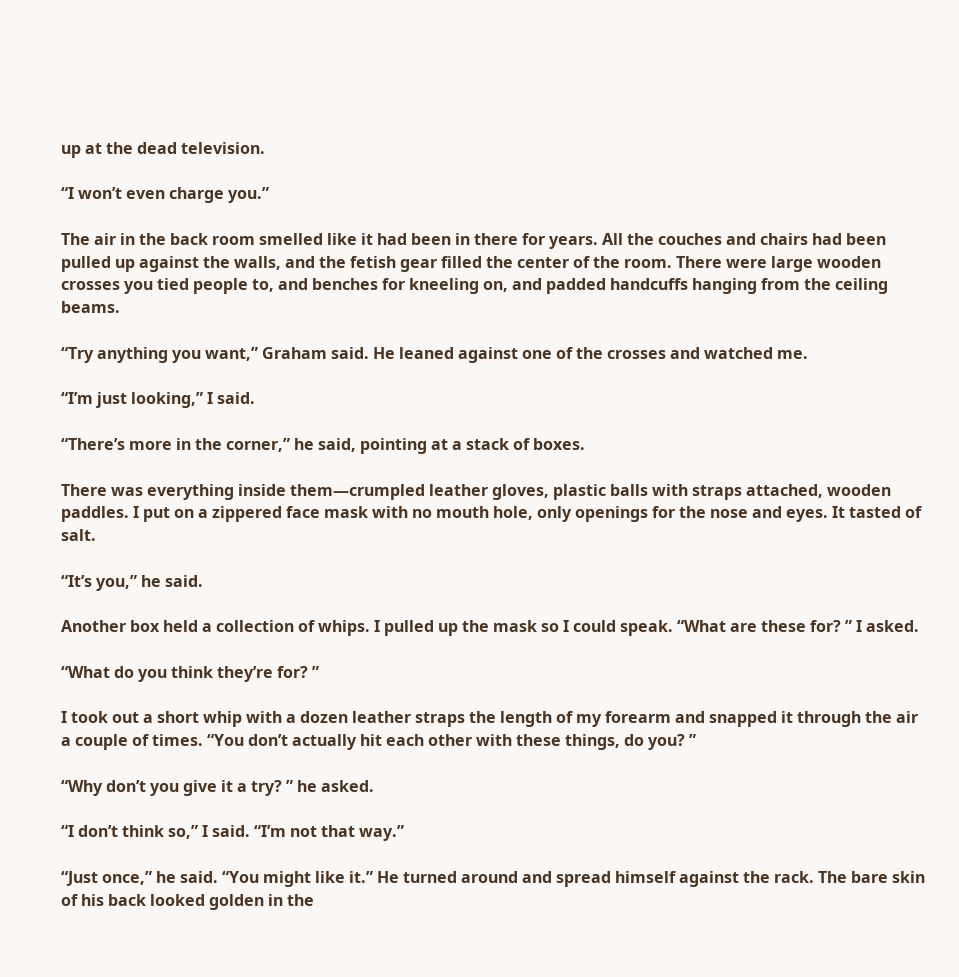up at the dead television.

“I won’t even charge you.”

The air in the back room smelled like it had been in there for years. All the couches and chairs had been pulled up against the walls, and the fetish gear filled the center of the room. There were large wooden crosses you tied people to, and benches for kneeling on, and padded handcuffs hanging from the ceiling beams.

“Try anything you want,” Graham said. He leaned against one of the crosses and watched me.

“I’m just looking,” I said.

“There’s more in the corner,” he said, pointing at a stack of boxes.

There was everything inside them—crumpled leather gloves, plastic balls with straps attached, wooden paddles. I put on a zippered face mask with no mouth hole, only openings for the nose and eyes. It tasted of salt.

“It’s you,” he said.

Another box held a collection of whips. I pulled up the mask so I could speak. “What are these for? ” I asked.

“What do you think they’re for? ”

I took out a short whip with a dozen leather straps the length of my forearm and snapped it through the air a couple of times. “You don’t actually hit each other with these things, do you? ”

“Why don’t you give it a try? ” he asked.

“I don’t think so,” I said. “I’m not that way.”

“Just once,” he said. “You might like it.” He turned around and spread himself against the rack. The bare skin of his back looked golden in the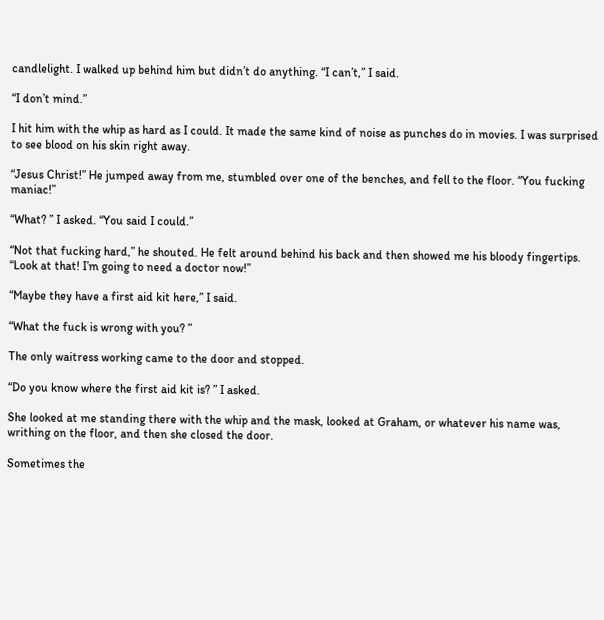candlelight. I walked up behind him but didn’t do anything. “I can’t,” I said.

“I don’t mind.”

I hit him with the whip as hard as I could. It made the same kind of noise as punches do in movies. I was surprised to see blood on his skin right away.

“Jesus Christ!” He jumped away from me, stumbled over one of the benches, and fell to the floor. “You fucking maniac!”

“What? ” I asked. “You said I could.”

“Not that fucking hard,” he shouted. He felt around behind his back and then showed me his bloody fingertips. “Look at that! I’m going to need a doctor now!”

“Maybe they have a first aid kit here,” I said.

“What the fuck is wrong with you? ”

The only waitress working came to the door and stopped.

“Do you know where the first aid kit is? ” I asked.

She looked at me standing there with the whip and the mask, looked at Graham, or whatever his name was, writhing on the floor, and then she closed the door.

Sometimes the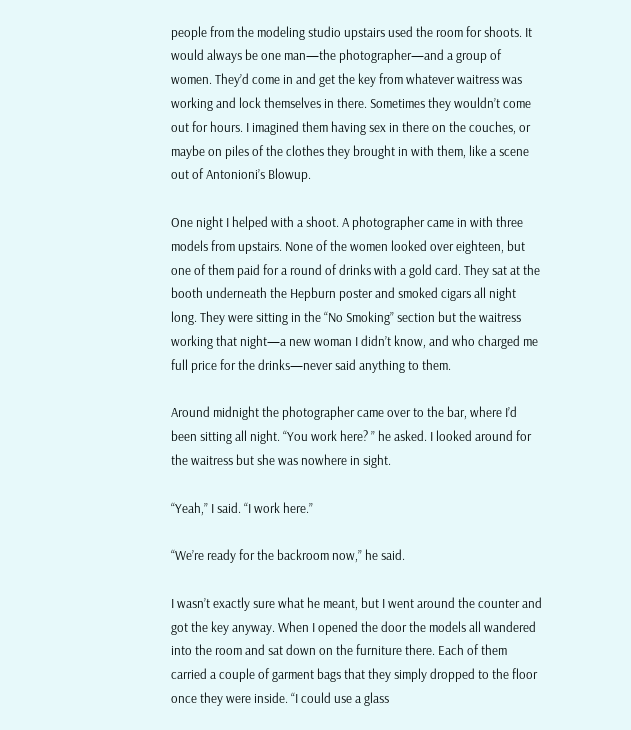people from the modeling studio upstairs used the room for shoots. It would always be one man—the photographer—and a group of women. They’d come in and get the key from whatever waitress was working and lock themselves in there. Sometimes they wouldn’t come out for hours. I imagined them having sex in there on the couches, or maybe on piles of the clothes they brought in with them, like a scene out of Antonioni’s Blowup.

One night I helped with a shoot. A photographer came in with three models from upstairs. None of the women looked over eighteen, but one of them paid for a round of drinks with a gold card. They sat at the booth underneath the Hepburn poster and smoked cigars all night long. They were sitting in the “No Smoking” section but the waitress working that night—a new woman I didn’t know, and who charged me full price for the drinks—never said anything to them.

Around midnight the photographer came over to the bar, where I’d been sitting all night. “You work here? ” he asked. I looked around for the waitress but she was nowhere in sight.

“Yeah,” I said. “I work here.”

“We’re ready for the backroom now,” he said.

I wasn’t exactly sure what he meant, but I went around the counter and got the key anyway. When I opened the door the models all wandered into the room and sat down on the furniture there. Each of them carried a couple of garment bags that they simply dropped to the floor once they were inside. “I could use a glass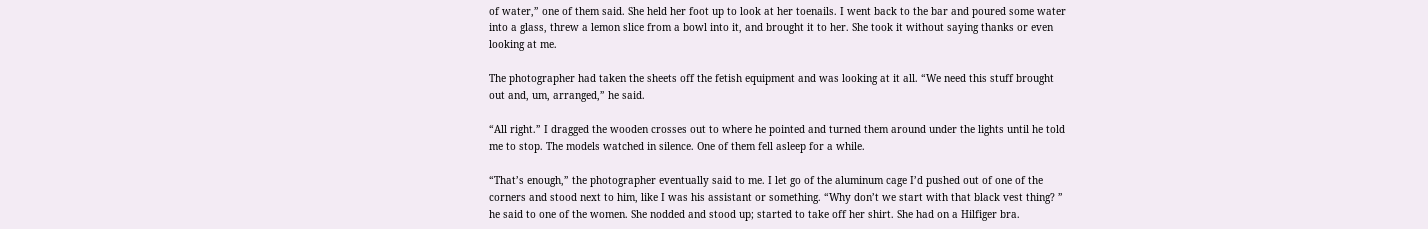of water,” one of them said. She held her foot up to look at her toenails. I went back to the bar and poured some water into a glass, threw a lemon slice from a bowl into it, and brought it to her. She took it without saying thanks or even looking at me.

The photographer had taken the sheets off the fetish equipment and was looking at it all. “We need this stuff brought out and, um, arranged,” he said.

“All right.” I dragged the wooden crosses out to where he pointed and turned them around under the lights until he told me to stop. The models watched in silence. One of them fell asleep for a while.

“That’s enough,” the photographer eventually said to me. I let go of the aluminum cage I’d pushed out of one of the corners and stood next to him, like I was his assistant or something. “Why don’t we start with that black vest thing? ” he said to one of the women. She nodded and stood up; started to take off her shirt. She had on a Hilfiger bra.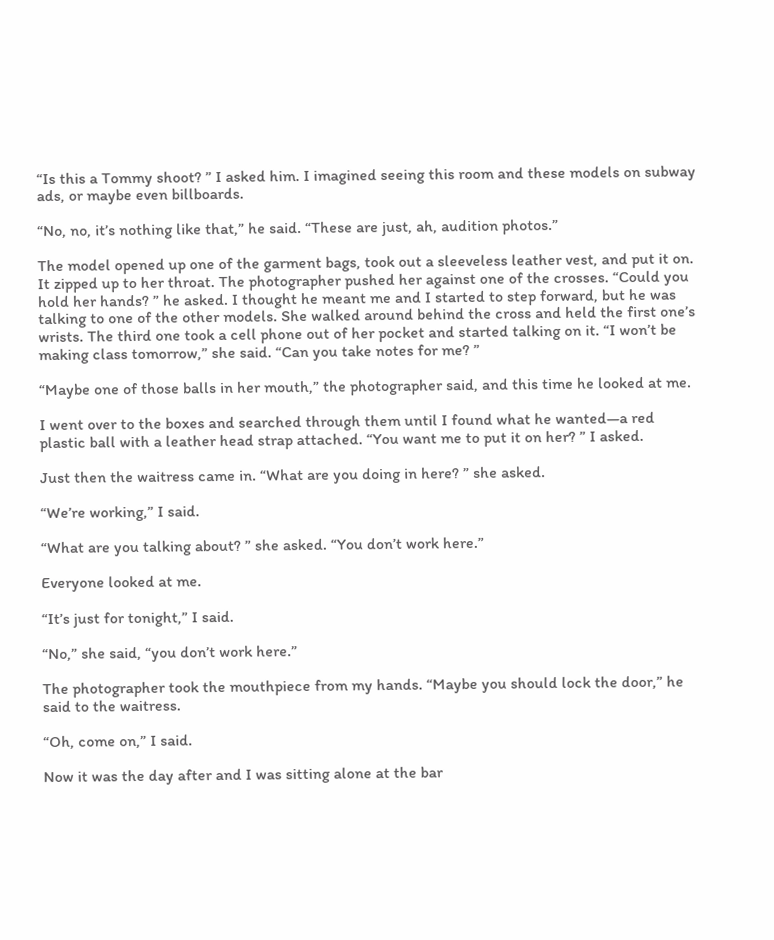“Is this a Tommy shoot? ” I asked him. I imagined seeing this room and these models on subway ads, or maybe even billboards.

“No, no, it’s nothing like that,” he said. “These are just, ah, audition photos.”

The model opened up one of the garment bags, took out a sleeveless leather vest, and put it on. It zipped up to her throat. The photographer pushed her against one of the crosses. “Could you hold her hands? ” he asked. I thought he meant me and I started to step forward, but he was talking to one of the other models. She walked around behind the cross and held the first one’s wrists. The third one took a cell phone out of her pocket and started talking on it. “I won’t be making class tomorrow,” she said. “Can you take notes for me? ”

“Maybe one of those balls in her mouth,” the photographer said, and this time he looked at me.

I went over to the boxes and searched through them until I found what he wanted—a red plastic ball with a leather head strap attached. “You want me to put it on her? ” I asked.

Just then the waitress came in. “What are you doing in here? ” she asked.

“We’re working,” I said.

“What are you talking about? ” she asked. “You don’t work here.”

Everyone looked at me.

“It’s just for tonight,” I said.

“No,” she said, “you don’t work here.”

The photographer took the mouthpiece from my hands. “Maybe you should lock the door,” he said to the waitress.

“Oh, come on,” I said.

Now it was the day after and I was sitting alone at the bar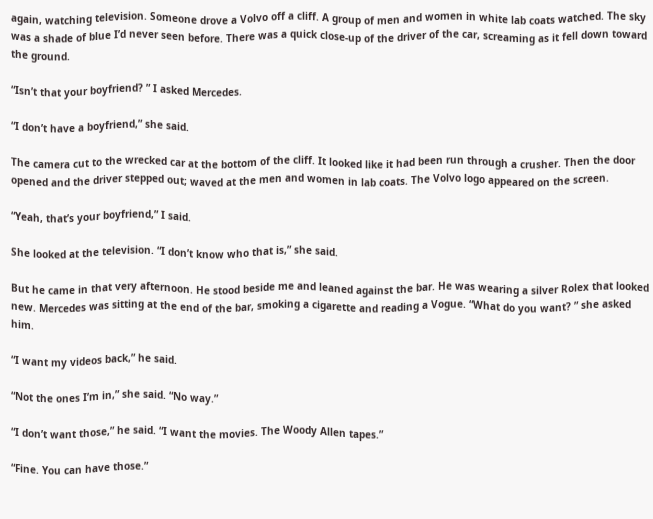again, watching television. Someone drove a Volvo off a cliff. A group of men and women in white lab coats watched. The sky was a shade of blue I’d never seen before. There was a quick close-up of the driver of the car, screaming as it fell down toward the ground.

“Isn’t that your boyfriend? ” I asked Mercedes.

“I don’t have a boyfriend,” she said.

The camera cut to the wrecked car at the bottom of the cliff. It looked like it had been run through a crusher. Then the door opened and the driver stepped out; waved at the men and women in lab coats. The Volvo logo appeared on the screen.

“Yeah, that’s your boyfriend,” I said.

She looked at the television. “I don’t know who that is,” she said.

But he came in that very afternoon. He stood beside me and leaned against the bar. He was wearing a silver Rolex that looked new. Mercedes was sitting at the end of the bar, smoking a cigarette and reading a Vogue. “What do you want? ” she asked him.

“I want my videos back,” he said.

“Not the ones I’m in,” she said. “No way.”

“I don’t want those,” he said. “I want the movies. The Woody Allen tapes.”

“Fine. You can have those.”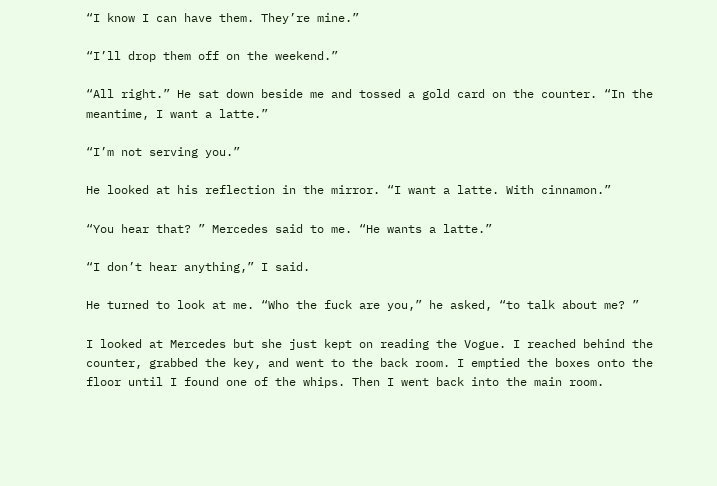“I know I can have them. They’re mine.”

“I’ll drop them off on the weekend.”

“All right.” He sat down beside me and tossed a gold card on the counter. “In the meantime, I want a latte.”

“I’m not serving you.”

He looked at his reflection in the mirror. “I want a latte. With cinnamon.”

“You hear that? ” Mercedes said to me. “He wants a latte.”

“I don’t hear anything,” I said.

He turned to look at me. “Who the fuck are you,” he asked, “to talk about me? ”

I looked at Mercedes but she just kept on reading the Vogue. I reached behind the counter, grabbed the key, and went to the back room. I emptied the boxes onto the floor until I found one of the whips. Then I went back into the main room.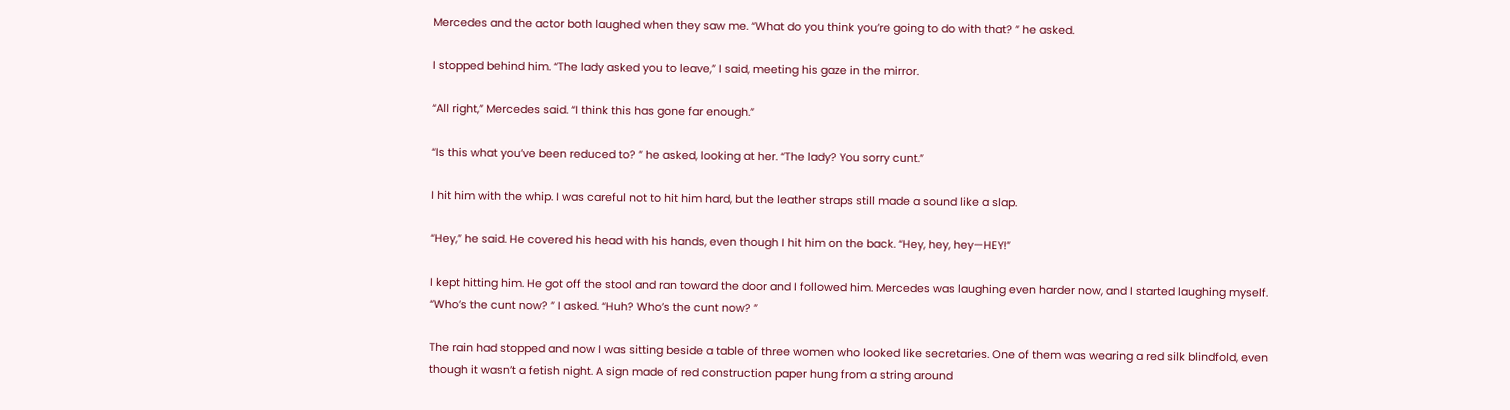Mercedes and the actor both laughed when they saw me. “What do you think you’re going to do with that? ” he asked.

I stopped behind him. “The lady asked you to leave,” I said, meeting his gaze in the mirror.

“All right,” Mercedes said. “I think this has gone far enough.”

“Is this what you’ve been reduced to? ” he asked, looking at her. “The lady? You sorry cunt.”

I hit him with the whip. I was careful not to hit him hard, but the leather straps still made a sound like a slap.

“Hey,” he said. He covered his head with his hands, even though I hit him on the back. “Hey, hey, hey—HEY!”

I kept hitting him. He got off the stool and ran toward the door and I followed him. Mercedes was laughing even harder now, and I started laughing myself. “Who’s the cunt now? ” I asked. “Huh? Who’s the cunt now? ”

The rain had stopped and now I was sitting beside a table of three women who looked like secretaries. One of them was wearing a red silk blindfold, even though it wasn’t a fetish night. A sign made of red construction paper hung from a string around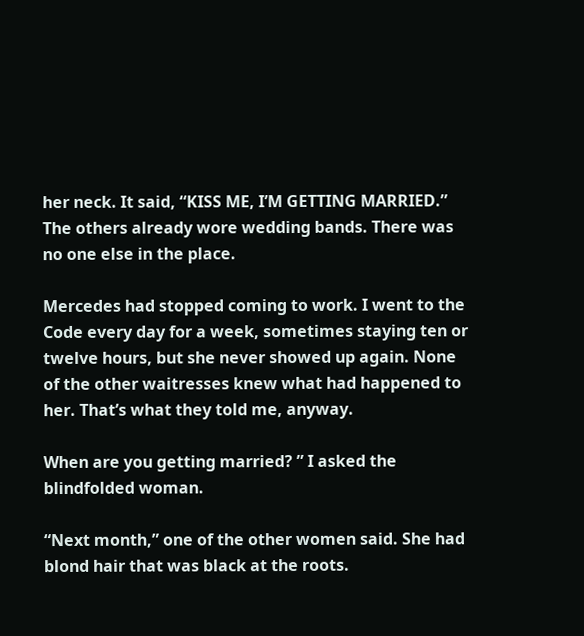her neck. It said, “KISS ME, I’M GETTING MARRIED.” The others already wore wedding bands. There was no one else in the place.

Mercedes had stopped coming to work. I went to the Code every day for a week, sometimes staying ten or twelve hours, but she never showed up again. None of the other waitresses knew what had happened to her. That’s what they told me, anyway.

When are you getting married? ” I asked the blindfolded woman.

“Next month,” one of the other women said. She had blond hair that was black at the roots.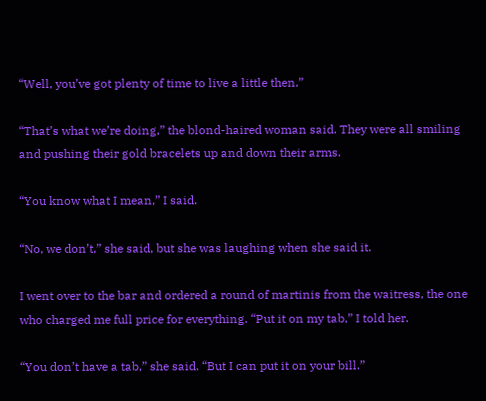“Well, you’ve got plenty of time to live a little then.”

“That’s what we’re doing,” the blond-haired woman said. They were all smiling and pushing their gold bracelets up and down their arms.

“You know what I mean,” I said.

“No, we don’t,” she said, but she was laughing when she said it.

I went over to the bar and ordered a round of martinis from the waitress, the one who charged me full price for everything. “Put it on my tab,” I told her.

“You don’t have a tab,” she said. “But I can put it on your bill.”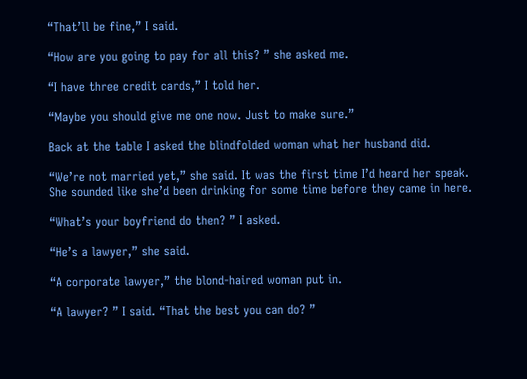“That’ll be fine,” I said.

“How are you going to pay for all this? ” she asked me.

“I have three credit cards,” I told her.

“Maybe you should give me one now. Just to make sure.”

Back at the table I asked the blindfolded woman what her husband did.

“We’re not married yet,” she said. It was the first time I’d heard her speak. She sounded like she’d been drinking for some time before they came in here.

“What’s your boyfriend do then? ” I asked.

“He’s a lawyer,” she said.

“A corporate lawyer,” the blond-haired woman put in.

“A lawyer? ” I said. “That the best you can do? ”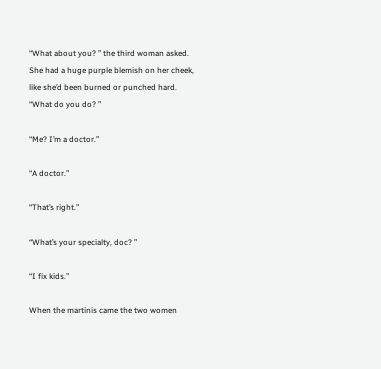“What about you? ” the third woman asked. She had a huge purple blemish on her cheek, like she’d been burned or punched hard. “What do you do? ”

“Me? I’m a doctor.”

“A doctor.”

“That’s right.”

“What’s your specialty, doc? ”

“I fix kids.”

When the martinis came the two women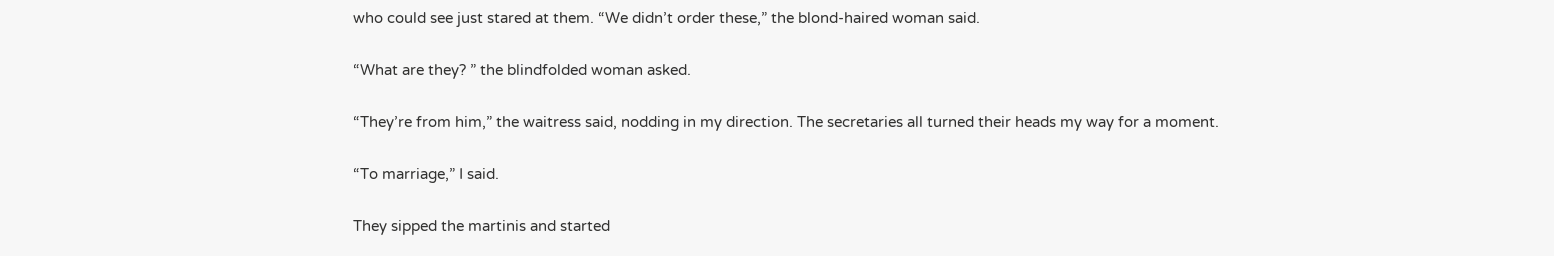who could see just stared at them. “We didn’t order these,” the blond-haired woman said.

“What are they? ” the blindfolded woman asked.

“They’re from him,” the waitress said, nodding in my direction. The secretaries all turned their heads my way for a moment.

“To marriage,” I said.

They sipped the martinis and started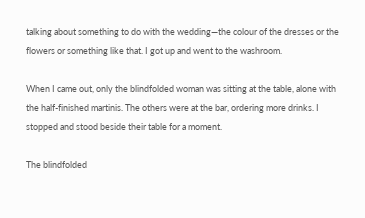talking about something to do with the wedding—the colour of the dresses or the flowers or something like that. I got up and went to the washroom.

When I came out, only the blindfolded woman was sitting at the table, alone with the half-finished martinis. The others were at the bar, ordering more drinks. I stopped and stood beside their table for a moment.

The blindfolded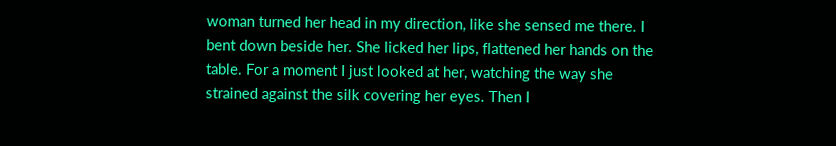woman turned her head in my direction, like she sensed me there. I bent down beside her. She licked her lips, flattened her hands on the table. For a moment I just looked at her, watching the way she strained against the silk covering her eyes. Then I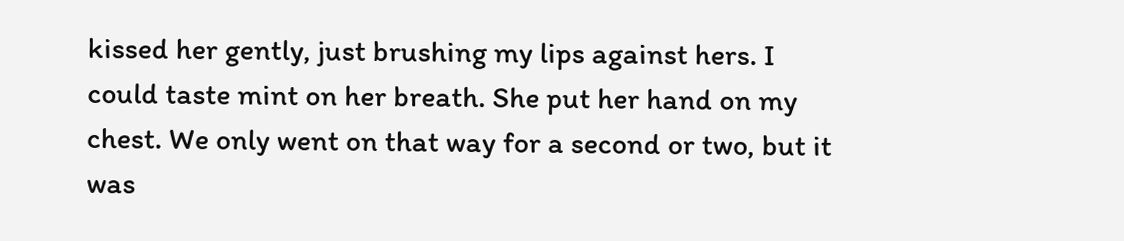kissed her gently, just brushing my lips against hers. I could taste mint on her breath. She put her hand on my chest. We only went on that way for a second or two, but it was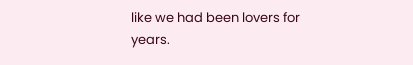like we had been lovers for years.